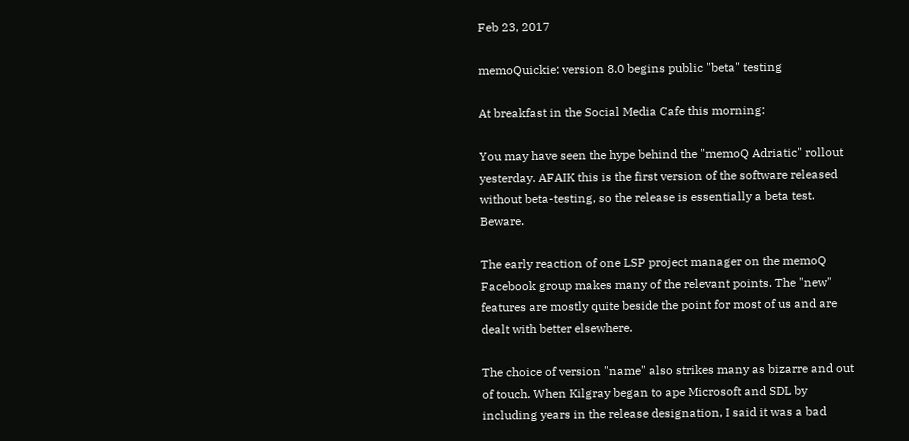Feb 23, 2017

memoQuickie: version 8.0 begins public "beta" testing

At breakfast in the Social Media Cafe this morning:

You may have seen the hype behind the "memoQ Adriatic" rollout yesterday. AFAIK this is the first version of the software released without beta-testing, so the release is essentially a beta test. Beware.

The early reaction of one LSP project manager on the memoQ Facebook group makes many of the relevant points. The "new" features are mostly quite beside the point for most of us and are dealt with better elsewhere.

The choice of version "name" also strikes many as bizarre and out of touch. When Kilgray began to ape Microsoft and SDL by including years in the release designation, I said it was a bad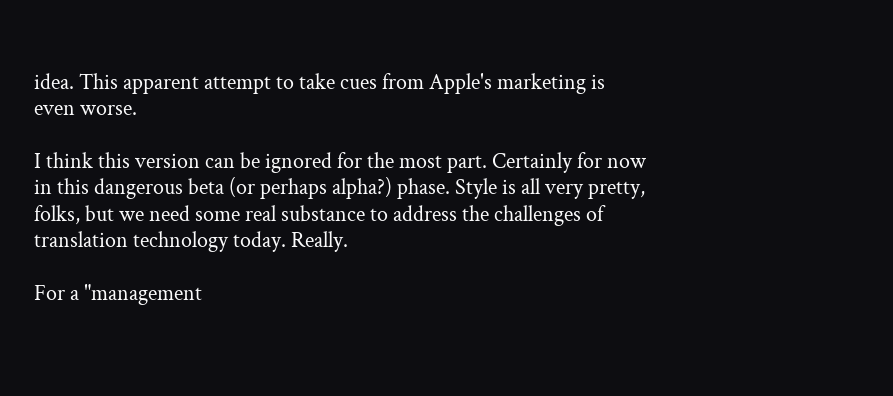idea. This apparent attempt to take cues from Apple's marketing is even worse.

I think this version can be ignored for the most part. Certainly for now in this dangerous beta (or perhaps alpha?) phase. Style is all very pretty, folks, but we need some real substance to address the challenges of translation technology today. Really.

For a "management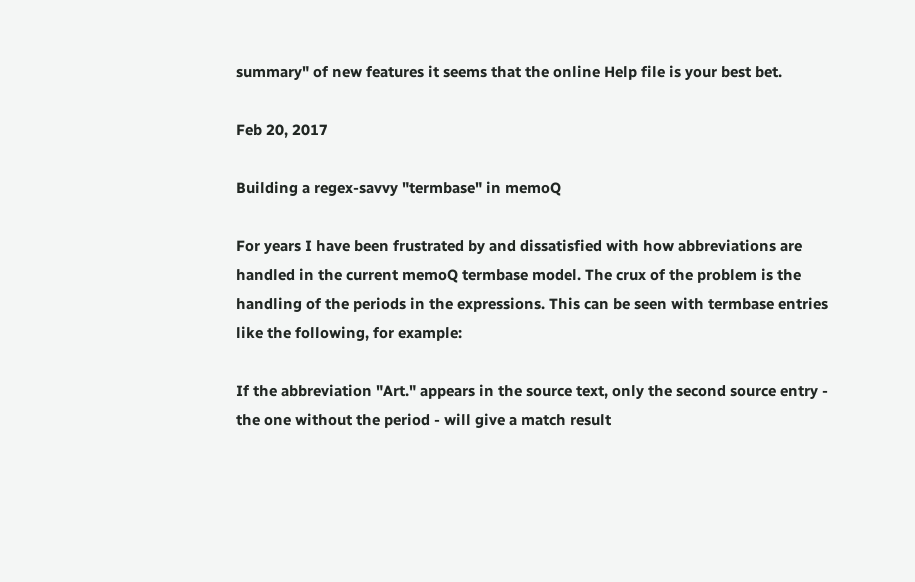summary" of new features it seems that the online Help file is your best bet.

Feb 20, 2017

Building a regex-savvy "termbase" in memoQ

For years I have been frustrated by and dissatisfied with how abbreviations are handled in the current memoQ termbase model. The crux of the problem is the handling of the periods in the expressions. This can be seen with termbase entries like the following, for example:

If the abbreviation "Art." appears in the source text, only the second source entry - the one without the period - will give a match result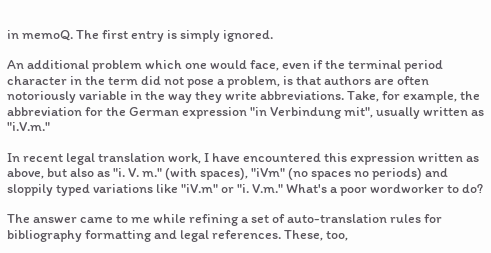in memoQ. The first entry is simply ignored.

An additional problem which one would face, even if the terminal period character in the term did not pose a problem, is that authors are often notoriously variable in the way they write abbreviations. Take, for example, the abbreviation for the German expression "in Verbindung mit", usually written as "i.V.m."

In recent legal translation work, I have encountered this expression written as above, but also as "i. V. m." (with spaces), "iVm" (no spaces no periods) and sloppily typed variations like "iV.m" or "i. V.m." What's a poor wordworker to do?

The answer came to me while refining a set of auto-translation rules for bibliography formatting and legal references. These, too,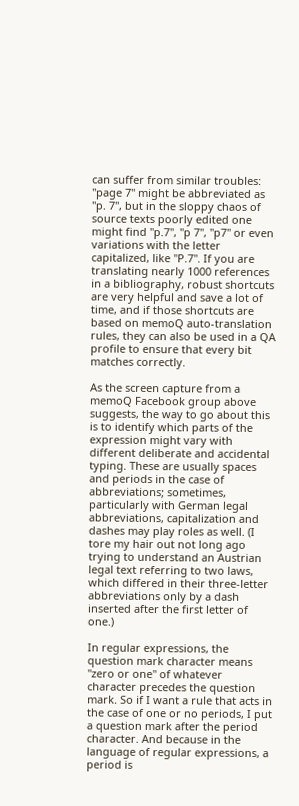can suffer from similar troubles: "page 7" might be abbreviated as "p. 7", but in the sloppy chaos of source texts poorly edited one might find "p.7", "p 7", "p7" or even variations with the letter capitalized, like "P.7". If you are translating nearly 1000 references in a bibliography, robust shortcuts are very helpful and save a lot of time, and if those shortcuts are based on memoQ auto-translation rules, they can also be used in a QA profile to ensure that every bit matches correctly.

As the screen capture from a memoQ Facebook group above suggests, the way to go about this is to identify which parts of the expression might vary with different deliberate and accidental typing. These are usually spaces and periods in the case of abbreviations; sometimes, particularly with German legal abbreviations, capitalization and dashes may play roles as well. (I tore my hair out not long ago trying to understand an Austrian legal text referring to two laws, which differed in their three-letter abbreviations only by a dash inserted after the first letter of one.)

In regular expressions, the question mark character means "zero or one" of whatever character precedes the question mark. So if I want a rule that acts in the case of one or no periods, I put a question mark after the period character. And because in the language of regular expressions, a period is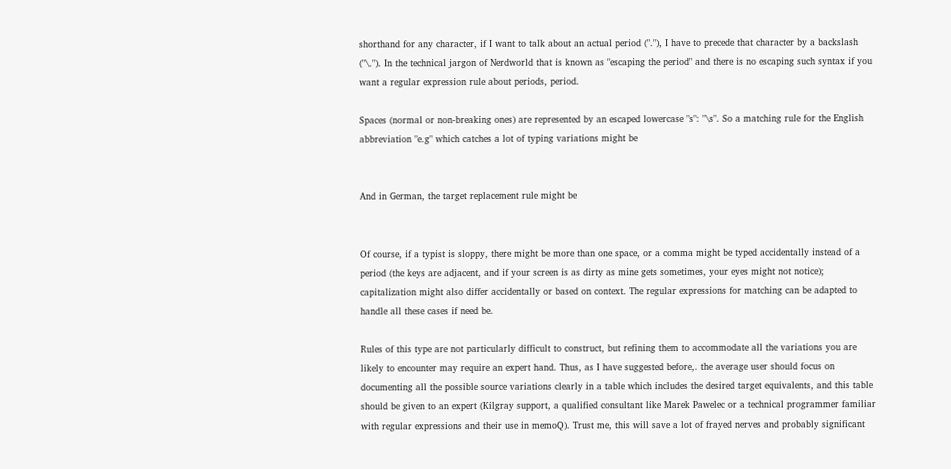shorthand for any character, if I want to talk about an actual period ("."), I have to precede that character by a backslash ("\."). In the technical jargon of Nerdworld that is known as "escaping the period" and there is no escaping such syntax if you want a regular expression rule about periods, period.

Spaces (normal or non-breaking ones) are represented by an escaped lowercase "s": "\s". So a matching rule for the English abbreviation "e.g" which catches a lot of typing variations might be


And in German, the target replacement rule might be


Of course, if a typist is sloppy, there might be more than one space, or a comma might be typed accidentally instead of a period (the keys are adjacent, and if your screen is as dirty as mine gets sometimes, your eyes might not notice); capitalization might also differ accidentally or based on context. The regular expressions for matching can be adapted to handle all these cases if need be.

Rules of this type are not particularly difficult to construct, but refining them to accommodate all the variations you are likely to encounter may require an expert hand. Thus, as I have suggested before,. the average user should focus on documenting all the possible source variations clearly in a table which includes the desired target equivalents, and this table should be given to an expert (Kilgray support, a qualified consultant like Marek Pawelec or a technical programmer familiar with regular expressions and their use in memoQ). Trust me, this will save a lot of frayed nerves and probably significant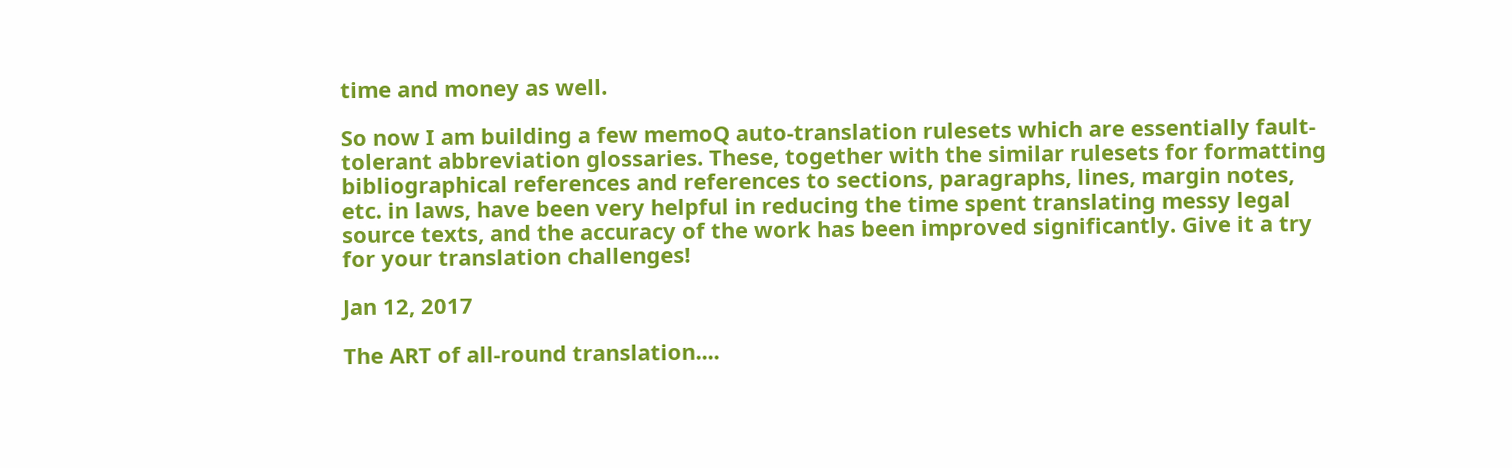time and money as well.

So now I am building a few memoQ auto-translation rulesets which are essentially fault-tolerant abbreviation glossaries. These, together with the similar rulesets for formatting bibliographical references and references to sections, paragraphs, lines, margin notes, etc. in laws, have been very helpful in reducing the time spent translating messy legal source texts, and the accuracy of the work has been improved significantly. Give it a try for your translation challenges!

Jan 12, 2017

The ART of all-round translation....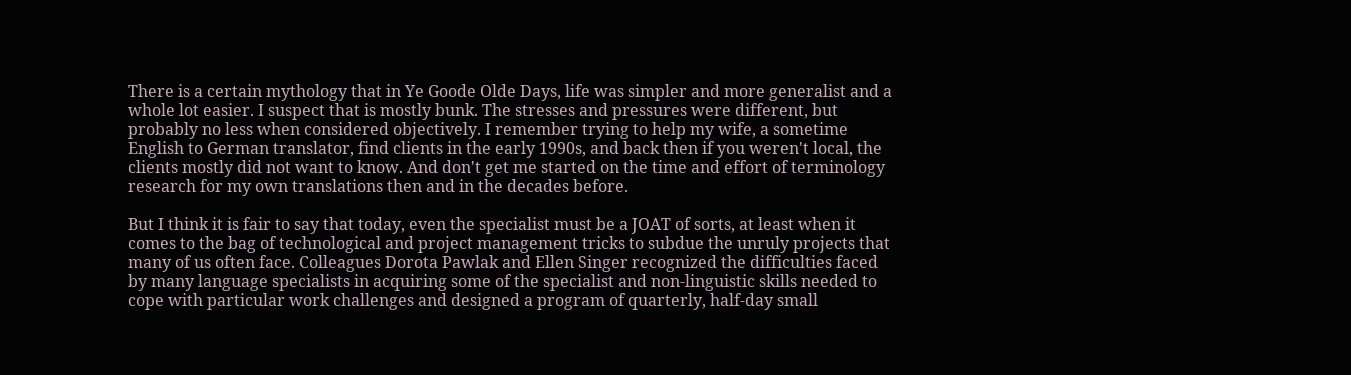There is a certain mythology that in Ye Goode Olde Days, life was simpler and more generalist and a whole lot easier. I suspect that is mostly bunk. The stresses and pressures were different, but probably no less when considered objectively. I remember trying to help my wife, a sometime English to German translator, find clients in the early 1990s, and back then if you weren't local, the clients mostly did not want to know. And don't get me started on the time and effort of terminology research for my own translations then and in the decades before.

But I think it is fair to say that today, even the specialist must be a JOAT of sorts, at least when it comes to the bag of technological and project management tricks to subdue the unruly projects that many of us often face. Colleagues Dorota Pawlak and Ellen Singer recognized the difficulties faced by many language specialists in acquiring some of the specialist and non-linguistic skills needed to cope with particular work challenges and designed a program of quarterly, half-day small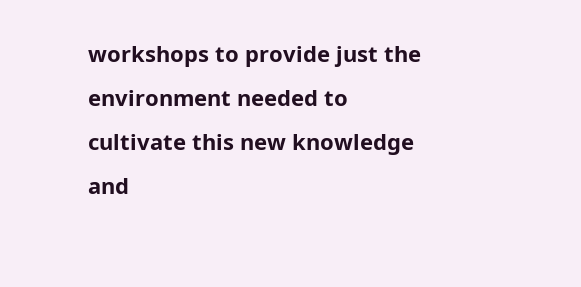workshops to provide just the environment needed to cultivate this new knowledge and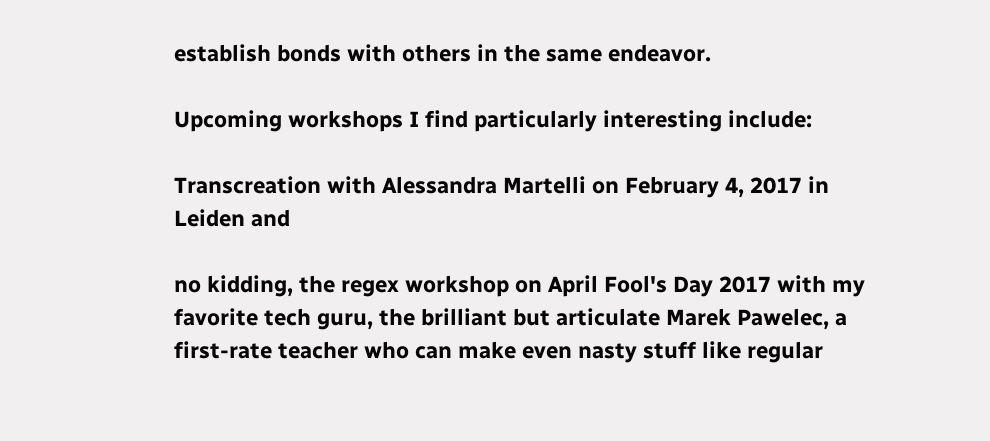establish bonds with others in the same endeavor.

Upcoming workshops I find particularly interesting include:

Transcreation with Alessandra Martelli on February 4, 2017 in Leiden and

no kidding, the regex workshop on April Fool's Day 2017 with my favorite tech guru, the brilliant but articulate Marek Pawelec, a first-rate teacher who can make even nasty stuff like regular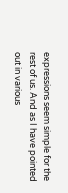expressions seem simple for the rest of us. And as I have pointed out in various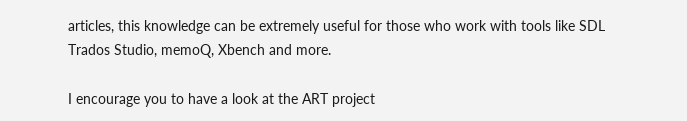articles, this knowledge can be extremely useful for those who work with tools like SDL Trados Studio, memoQ, Xbench and more.

I encourage you to have a look at the ART project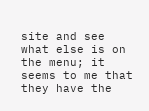site and see what else is on the menu; it seems to me that they have the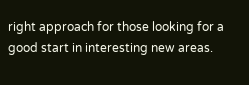right approach for those looking for a good start in interesting new areas.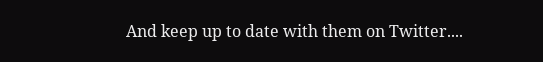And keep up to date with them on Twitter....